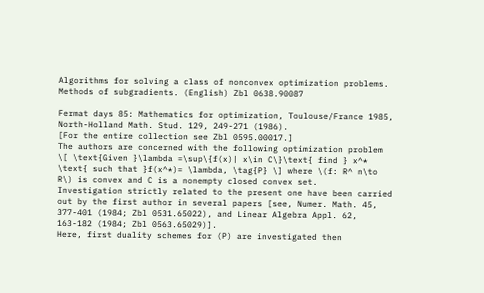Algorithms for solving a class of nonconvex optimization problems. Methods of subgradients. (English) Zbl 0638.90087

Fermat days 85: Mathematics for optimization, Toulouse/France 1985, North-Holland Math. Stud. 129, 249-271 (1986).
[For the entire collection see Zbl 0595.00017.]
The authors are concerned with the following optimization problem \[ \text{Given }\lambda =\sup\{f(x)| x\in C\}\text{ find } x^* \text{ such that }f(x^*)= \lambda, \tag{P} \] where \(f: R^ n\to R\) is convex and C is a nonempty closed convex set.
Investigation strictly related to the present one have been carried out by the first author in several papers [see, Numer. Math. 45, 377-401 (1984; Zbl 0531.65022), and Linear Algebra Appl. 62, 163-182 (1984; Zbl 0563.65029)].
Here, first duality schemes for (P) are investigated then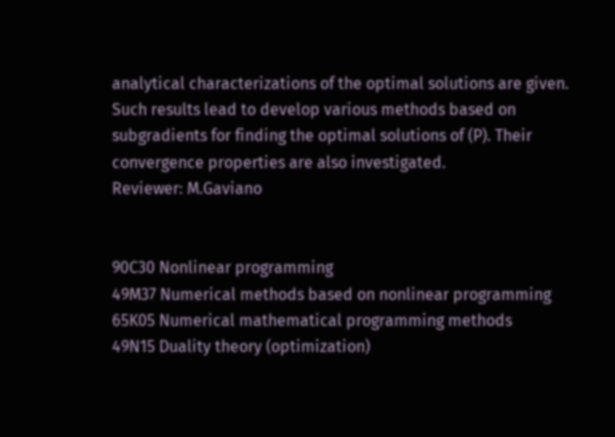analytical characterizations of the optimal solutions are given. Such results lead to develop various methods based on subgradients for finding the optimal solutions of (P). Their convergence properties are also investigated.
Reviewer: M.Gaviano


90C30 Nonlinear programming
49M37 Numerical methods based on nonlinear programming
65K05 Numerical mathematical programming methods
49N15 Duality theory (optimization)